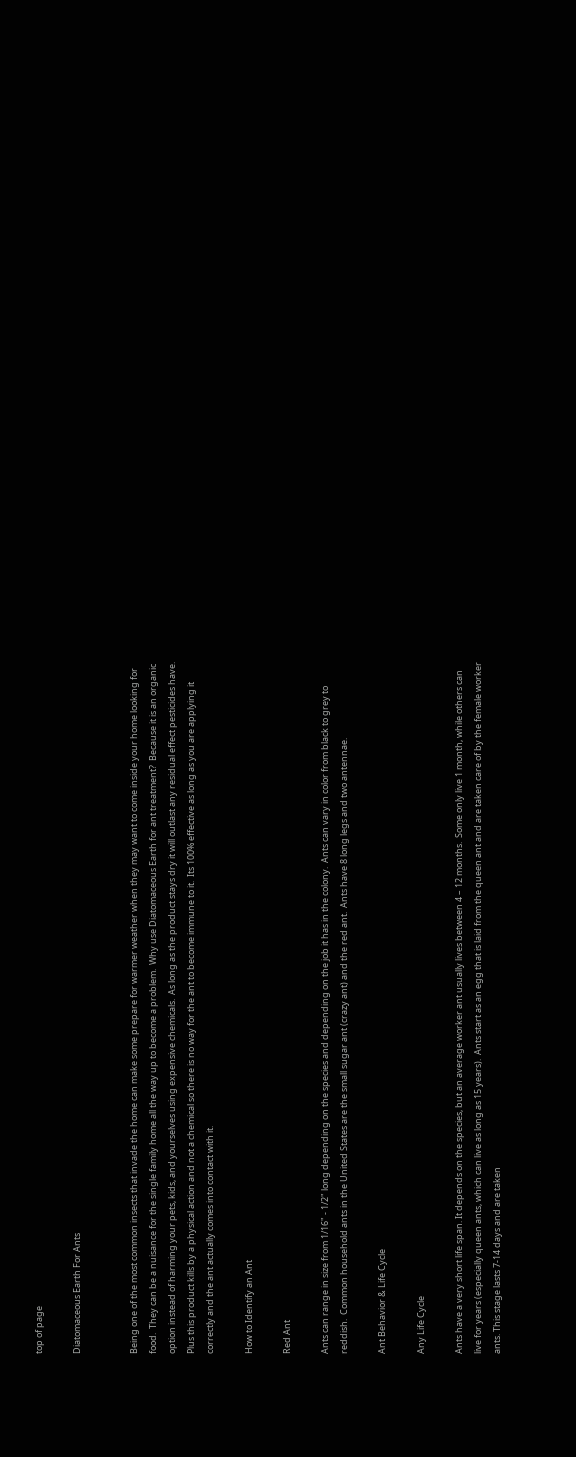top of page

Diatomaceous Earth For Ants


Being one of the most common insects that invade the home can make some prepare for warmer weather when they may want to come inside your home looking for food.  They can be a nuisance for the single family home all the way up to become a problem.  Why use Diatomaceous Earth for ant treatment?  Because it is an organic option instead of harming your pets, kids, and yourselves using expensive chemicals.  As long as the product stays dry it will outlast any residual effect pesticides have.  Plus this product kills by a physical action and not a chemical so there is no way for the ant to become immune to it.  Its 100% effective as long as you are applying it correctly and the ant actually comes into contact with it.

How to Identify an Ant

Red Ant

Ants can range in size from 1/16" - 1/2" long depending on the species and depending on the job it has in the colony.  Ants can vary in color from black to grey to reddish.  Common household ants in the United States are the small sugar ant (crazy ant) and the red ant.  Ants have 8 long legs and two antennae.

Ant Behavior & Life Cycle

Any Life Cycle

Ants have a very short life span. It depends on the species, but an average worker ant usually lives between 4 – 12 months.  Some only live 1 month, while others can live for years (especially queen ants, which can live as long as 15 years).  Ants start as an egg that is laid from the queen ant and are taken care of by the female worker ants. This stage lasts 7-14 days and are taken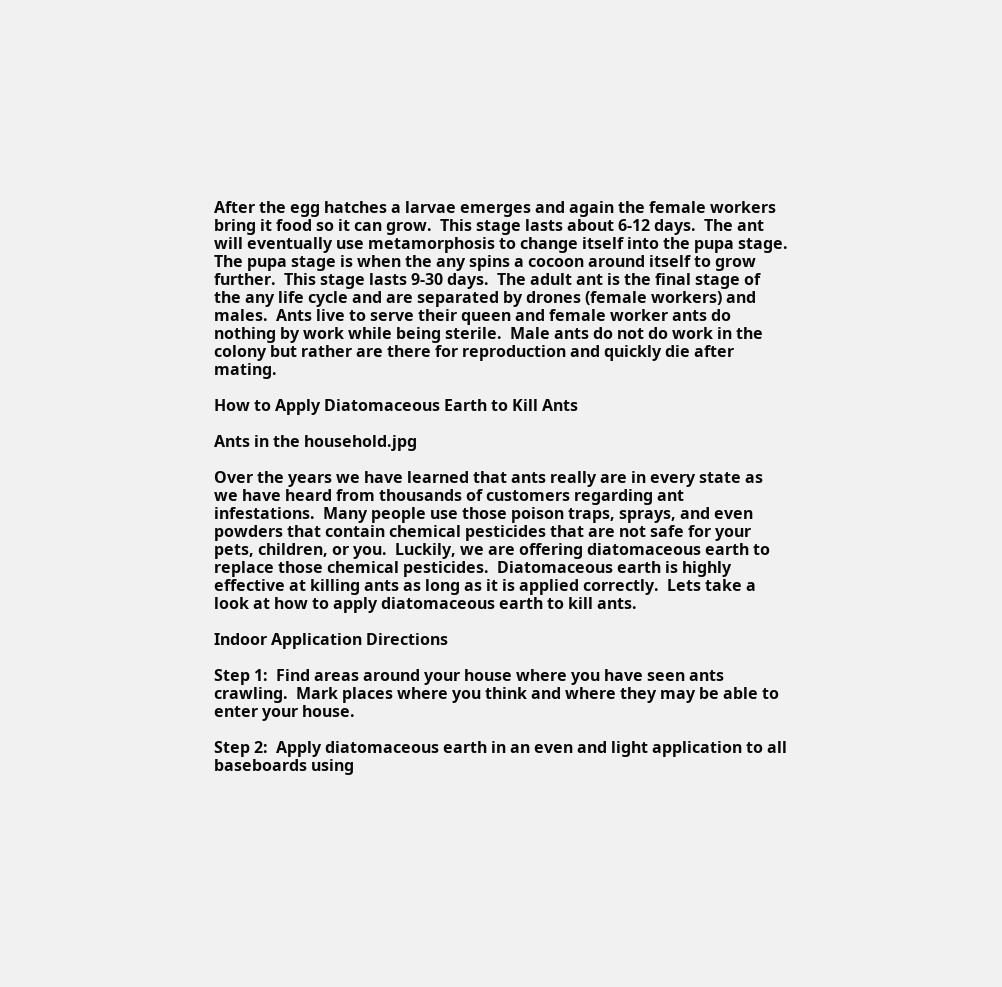After the egg hatches a larvae emerges and again the female workers bring it food so it can grow.  This stage lasts about 6-12 days.  The ant will eventually use metamorphosis to change itself into the pupa stage.  The pupa stage is when the any spins a cocoon around itself to grow further.  This stage lasts 9-30 days.  The adult ant is the final stage of the any life cycle and are separated by drones (female workers) and males.  Ants live to serve their queen and female worker ants do nothing by work while being sterile.  Male ants do not do work in the colony but rather are there for reproduction and quickly die after mating.

How to Apply Diatomaceous Earth to Kill Ants

Ants in the household.jpg

Over the years we have learned that ants really are in every state as we have heard from thousands of customers regarding ant infestations.  Many people use those poison traps, sprays, and even powders that contain chemical pesticides that are not safe for your pets, children, or you.  Luckily, we are offering diatomaceous earth to replace those chemical pesticides.  Diatomaceous earth is highly effective at killing ants as long as it is applied correctly.  Lets take a look at how to apply diatomaceous earth to kill ants.

Indoor Application Directions

Step 1:  Find areas around your house where you have seen ants crawling.  Mark places where you think and where they may be able to enter your house.

Step 2:  Apply diatomaceous earth in an even and light application to all baseboards using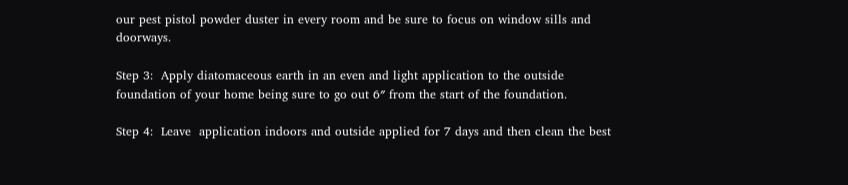our pest pistol powder duster in every room and be sure to focus on window sills and doorways.

Step 3:  Apply diatomaceous earth in an even and light application to the outside foundation of your home being sure to go out 6″ from the start of the foundation.

Step 4:  Leave  application indoors and outside applied for 7 days and then clean the best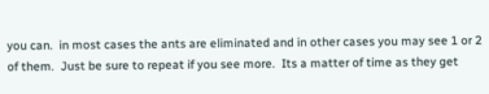you can.  in most cases the ants are eliminated and in other cases you may see 1 or 2 of them.  Just be sure to repeat if you see more.  Its a matter of time as they get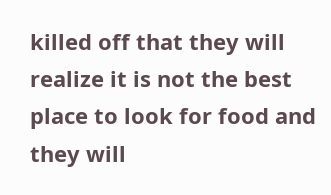killed off that they will realize it is not the best place to look for food and they will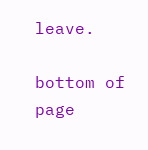leave.

bottom of page